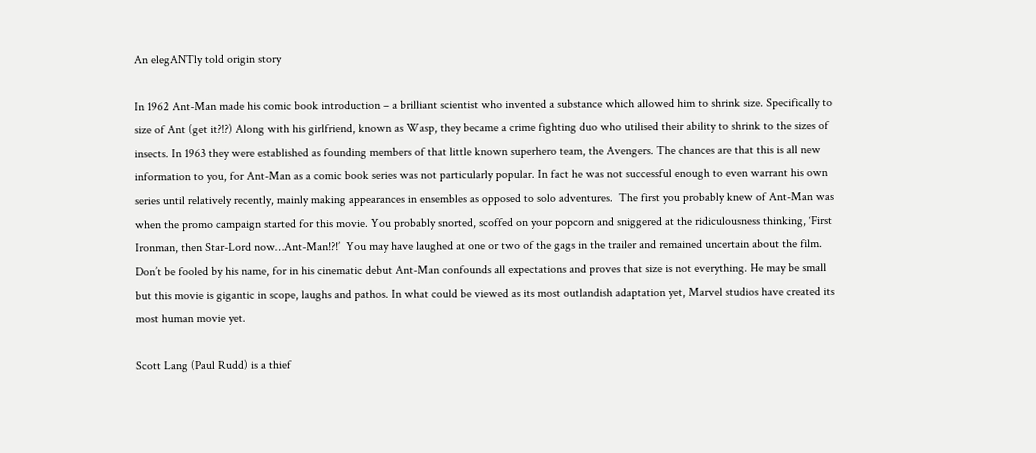An elegANTly told origin story

In 1962 Ant-Man made his comic book introduction – a brilliant scientist who invented a substance which allowed him to shrink size. Specifically to size of Ant (get it?!?) Along with his girlfriend, known as Wasp, they became a crime fighting duo who utilised their ability to shrink to the sizes of insects. In 1963 they were established as founding members of that little known superhero team, the Avengers. The chances are that this is all new information to you, for Ant-Man as a comic book series was not particularly popular. In fact he was not successful enough to even warrant his own series until relatively recently, mainly making appearances in ensembles as opposed to solo adventures.  The first you probably knew of Ant-Man was when the promo campaign started for this movie. You probably snorted, scoffed on your popcorn and sniggered at the ridiculousness thinking, ‘First Ironman, then Star-Lord now…Ant-Man!?!’  You may have laughed at one or two of the gags in the trailer and remained uncertain about the film. Don’t be fooled by his name, for in his cinematic debut Ant-Man confounds all expectations and proves that size is not everything. He may be small but this movie is gigantic in scope, laughs and pathos. In what could be viewed as its most outlandish adaptation yet, Marvel studios have created its most human movie yet.

Scott Lang (Paul Rudd) is a thief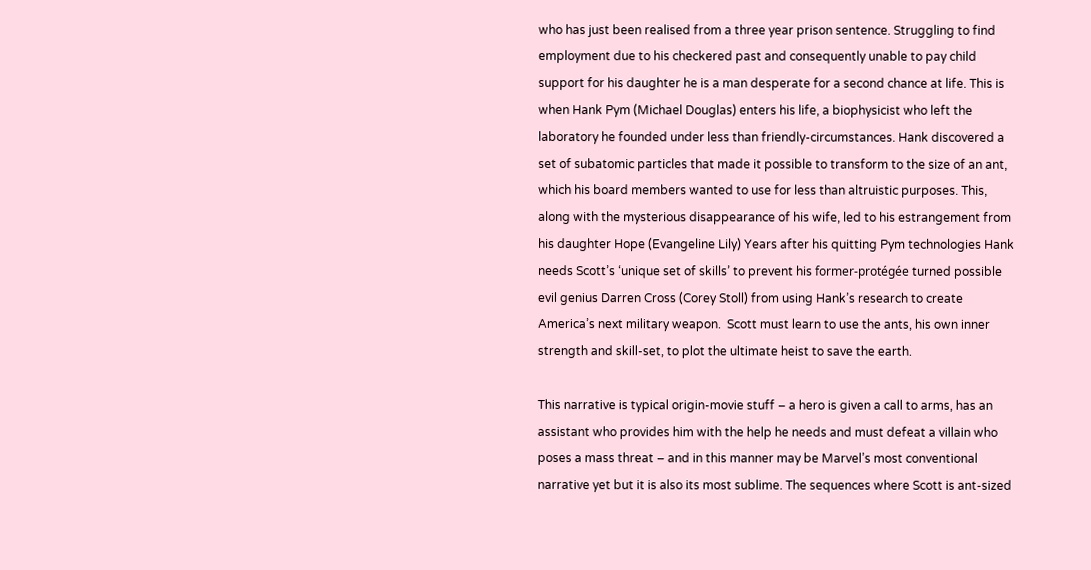who has just been realised from a three year prison sentence. Struggling to find employment due to his checkered past and consequently unable to pay child support for his daughter he is a man desperate for a second chance at life. This is when Hank Pym (Michael Douglas) enters his life, a biophysicist who left the laboratory he founded under less than friendly-circumstances. Hank discovered a set of subatomic particles that made it possible to transform to the size of an ant, which his board members wanted to use for less than altruistic purposes. This, along with the mysterious disappearance of his wife, led to his estrangement from his daughter Hope (Evangeline Lily) Years after his quitting Pym technologies Hank needs Scott’s ‘unique set of skills’ to prevent his former-protégée turned possible evil genius Darren Cross (Corey Stoll) from using Hank’s research to create America’s next military weapon.  Scott must learn to use the ants, his own inner strength and skill-set, to plot the ultimate heist to save the earth.

This narrative is typical origin-movie stuff – a hero is given a call to arms, has an assistant who provides him with the help he needs and must defeat a villain who poses a mass threat – and in this manner may be Marvel’s most conventional narrative yet but it is also its most sublime. The sequences where Scott is ant-sized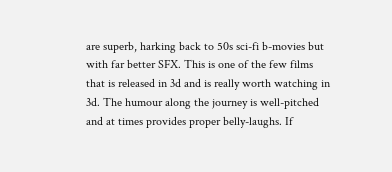are superb, harking back to 50s sci-fi b-movies but with far better SFX. This is one of the few films that is released in 3d and is really worth watching in 3d. The humour along the journey is well-pitched and at times provides proper belly-laughs. If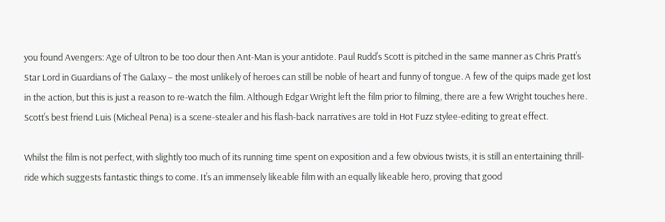you found Avengers: Age of Ultron to be too dour then Ant-Man is your antidote. Paul Rudd’s Scott is pitched in the same manner as Chris Pratt’s Star Lord in Guardians of The Galaxy – the most unlikely of heroes can still be noble of heart and funny of tongue. A few of the quips made get lost in the action, but this is just a reason to re-watch the film. Although Edgar Wright left the film prior to filming, there are a few Wright touches here. Scott’s best friend Luis (Micheal Pena) is a scene-stealer and his flash-back narratives are told in Hot Fuzz stylee-editing to great effect.

Whilst the film is not perfect, with slightly too much of its running time spent on exposition and a few obvious twists, it is still an entertaining thrill-ride which suggests fantastic things to come. It’s an immensely likeable film with an equally likeable hero, proving that good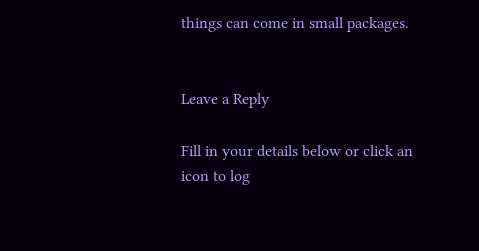things can come in small packages.


Leave a Reply

Fill in your details below or click an icon to log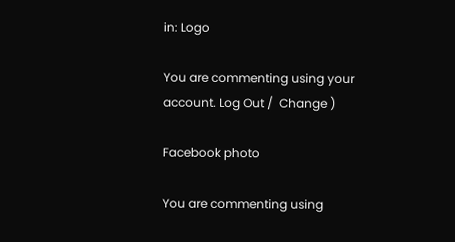in: Logo

You are commenting using your account. Log Out /  Change )

Facebook photo

You are commenting using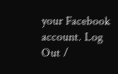your Facebook account. Log Out /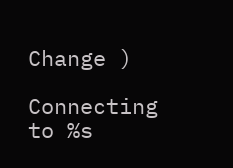Change )

Connecting to %s